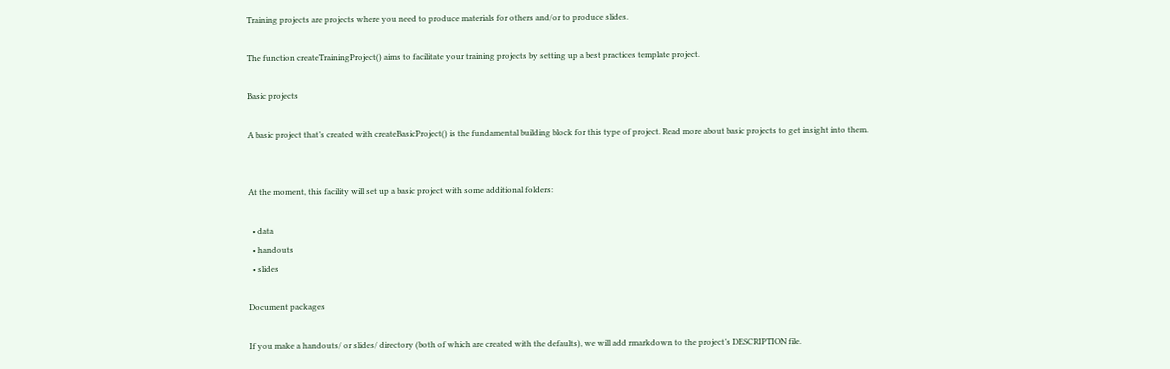Training projects are projects where you need to produce materials for others and/or to produce slides.

The function createTrainingProject() aims to facilitate your training projects by setting up a best practices template project.

Basic projects

A basic project that’s created with createBasicProject() is the fundamental building block for this type of project. Read more about basic projects to get insight into them.


At the moment, this facility will set up a basic project with some additional folders:

  • data
  • handouts
  • slides

Document packages

If you make a handouts/ or slides/ directory (both of which are created with the defaults), we will add rmarkdown to the project’s DESCRIPTION file.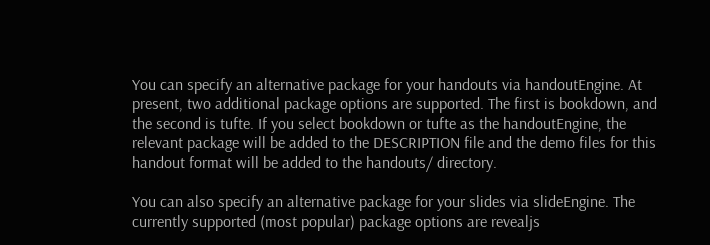You can specify an alternative package for your handouts via handoutEngine. At present, two additional package options are supported. The first is bookdown, and the second is tufte. If you select bookdown or tufte as the handoutEngine, the relevant package will be added to the DESCRIPTION file and the demo files for this handout format will be added to the handouts/ directory.

You can also specify an alternative package for your slides via slideEngine. The currently supported (most popular) package options are revealjs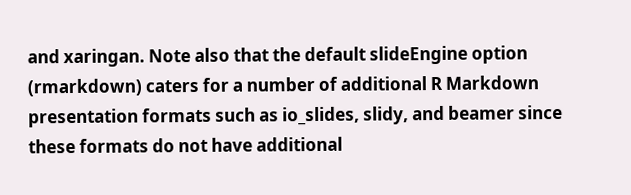and xaringan. Note also that the default slideEngine option (rmarkdown) caters for a number of additional R Markdown presentation formats such as io_slides, slidy, and beamer since these formats do not have additional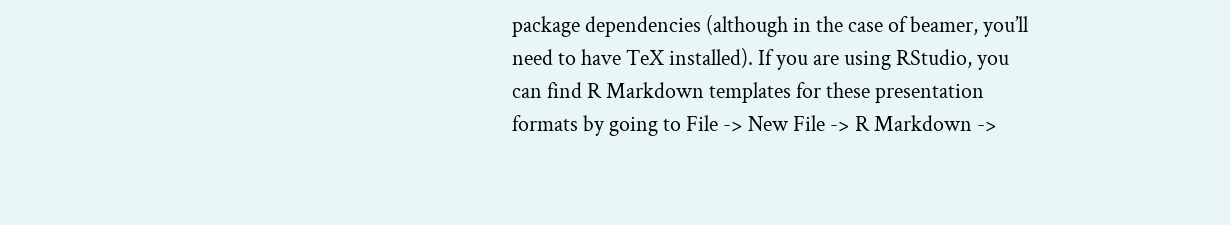package dependencies (although in the case of beamer, you’ll need to have TeX installed). If you are using RStudio, you can find R Markdown templates for these presentation formats by going to File -> New File -> R Markdown ->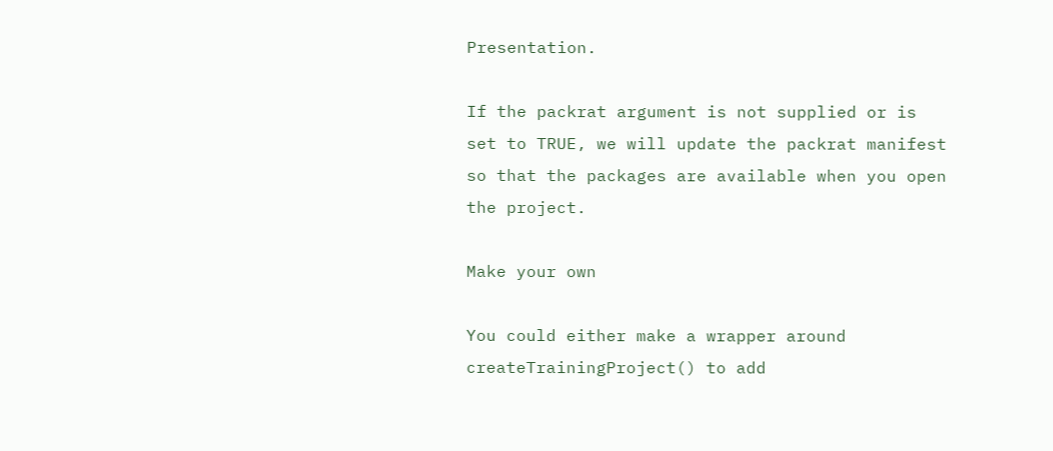Presentation.

If the packrat argument is not supplied or is set to TRUE, we will update the packrat manifest so that the packages are available when you open the project.

Make your own

You could either make a wrapper around createTrainingProject() to add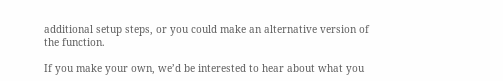additional setup steps, or you could make an alternative version of the function.

If you make your own, we’d be interested to hear about what you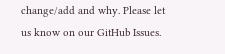change/add and why. Please let us know on our GitHub Issues.